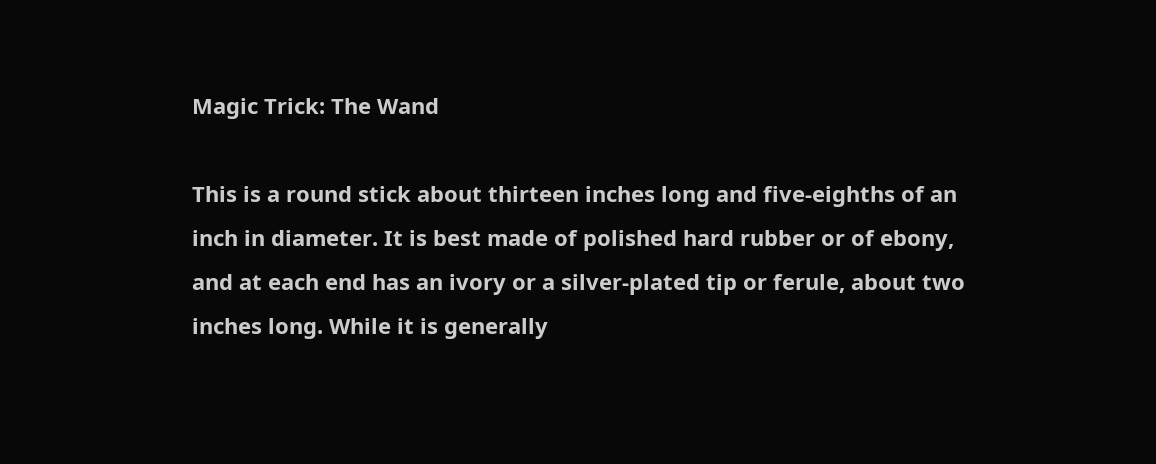Magic Trick: The Wand

This is a round stick about thirteen inches long and five-eighths of an inch in diameter. It is best made of polished hard rubber or of ebony, and at each end has an ivory or a silver-plated tip or ferule, about two inches long. While it is generally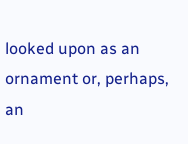looked upon as an ornament or, perhaps, an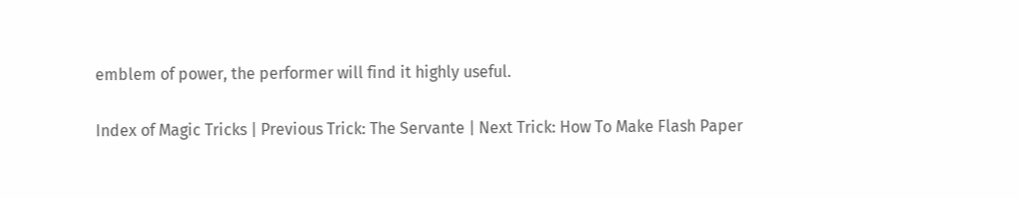emblem of power, the performer will find it highly useful.

Index of Magic Tricks | Previous Trick: The Servante | Next Trick: How To Make Flash Paper